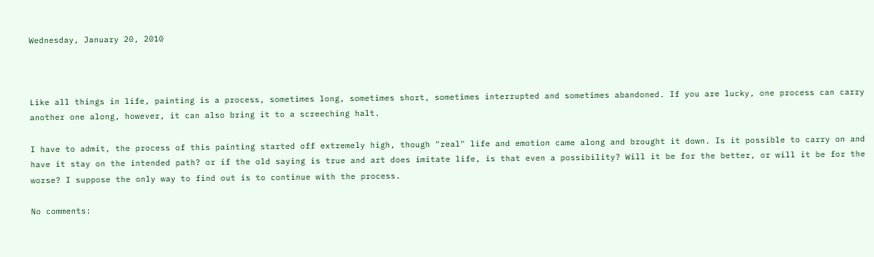Wednesday, January 20, 2010



Like all things in life, painting is a process, sometimes long, sometimes short, sometimes interrupted and sometimes abandoned. If you are lucky, one process can carry another one along, however, it can also bring it to a screeching halt.

I have to admit, the process of this painting started off extremely high, though "real" life and emotion came along and brought it down. Is it possible to carry on and have it stay on the intended path? or if the old saying is true and art does imitate life, is that even a possibility? Will it be for the better, or will it be for the worse? I suppose the only way to find out is to continue with the process.

No comments: